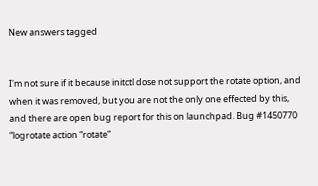New answers tagged


I'm not sure if it because initctl dose not support the rotate option, and when it was removed, but you are not the only one effected by this, and there are open bug report for this on launchpad. Bug #1450770 “logrotate action “rotate”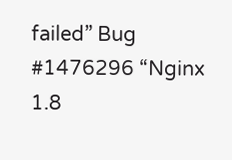failed” Bug #1476296 “Nginx 1.8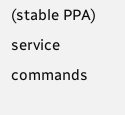(stable PPA) service commands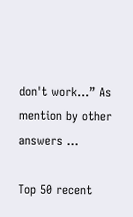don't work...” As mention by other answers ...

Top 50 recent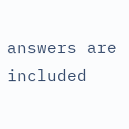answers are included